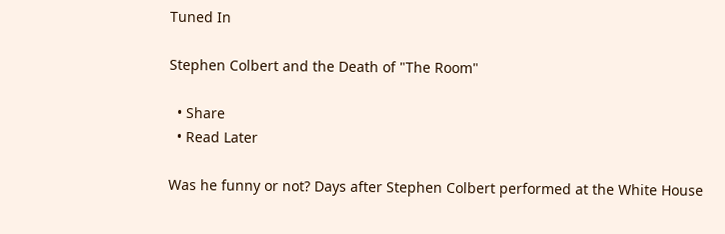Tuned In

Stephen Colbert and the Death of "The Room"

  • Share
  • Read Later

Was he funny or not? Days after Stephen Colbert performed at the White House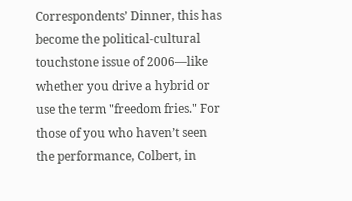Correspondents’ Dinner, this has become the political-cultural touchstone issue of 2006—like whether you drive a hybrid or use the term "freedom fries." For those of you who haven’t seen the performance, Colbert, in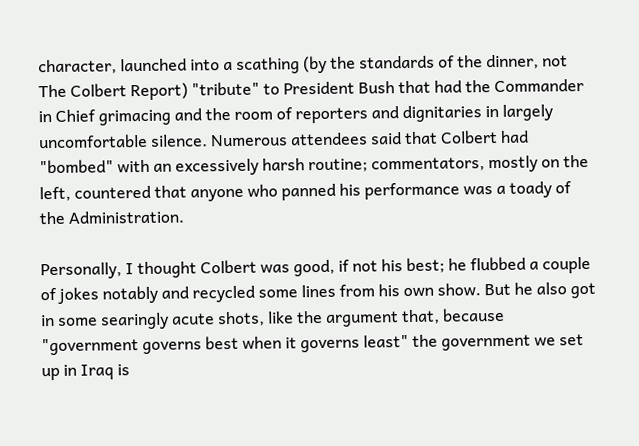character, launched into a scathing (by the standards of the dinner, not The Colbert Report) "tribute" to President Bush that had the Commander in Chief grimacing and the room of reporters and dignitaries in largely uncomfortable silence. Numerous attendees said that Colbert had "bombed" with an excessively harsh routine; commentators, mostly on the left, countered that anyone who panned his performance was a toady of the Administration.

Personally, I thought Colbert was good, if not his best; he flubbed a couple of jokes notably and recycled some lines from his own show. But he also got in some searingly acute shots, like the argument that, because "government governs best when it governs least" the government we set up in Iraq is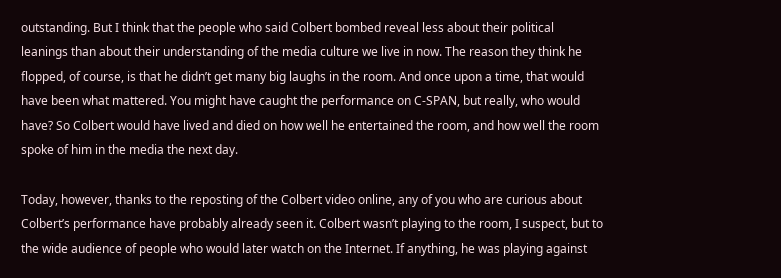outstanding. But I think that the people who said Colbert bombed reveal less about their political leanings than about their understanding of the media culture we live in now. The reason they think he flopped, of course, is that he didn’t get many big laughs in the room. And once upon a time, that would have been what mattered. You might have caught the performance on C-SPAN, but really, who would have? So Colbert would have lived and died on how well he entertained the room, and how well the room spoke of him in the media the next day.

Today, however, thanks to the reposting of the Colbert video online, any of you who are curious about Colbert’s performance have probably already seen it. Colbert wasn’t playing to the room, I suspect, but to the wide audience of people who would later watch on the Internet. If anything, he was playing against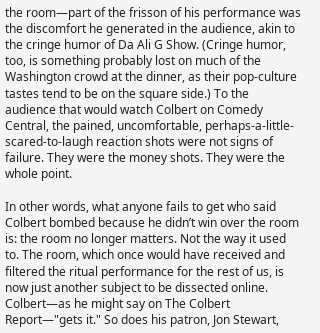the room—part of the frisson of his performance was the discomfort he generated in the audience, akin to the cringe humor of Da Ali G Show. (Cringe humor, too, is something probably lost on much of the Washington crowd at the dinner, as their pop-culture tastes tend to be on the square side.) To the audience that would watch Colbert on Comedy Central, the pained, uncomfortable, perhaps-a-little-scared-to-laugh reaction shots were not signs of failure. They were the money shots. They were the whole point.

In other words, what anyone fails to get who said Colbert bombed because he didn’t win over the room is: the room no longer matters. Not the way it used to. The room, which once would have received and filtered the ritual performance for the rest of us, is now just another subject to be dissected online. Colbert—as he might say on The Colbert Report—"gets it." So does his patron, Jon Stewart,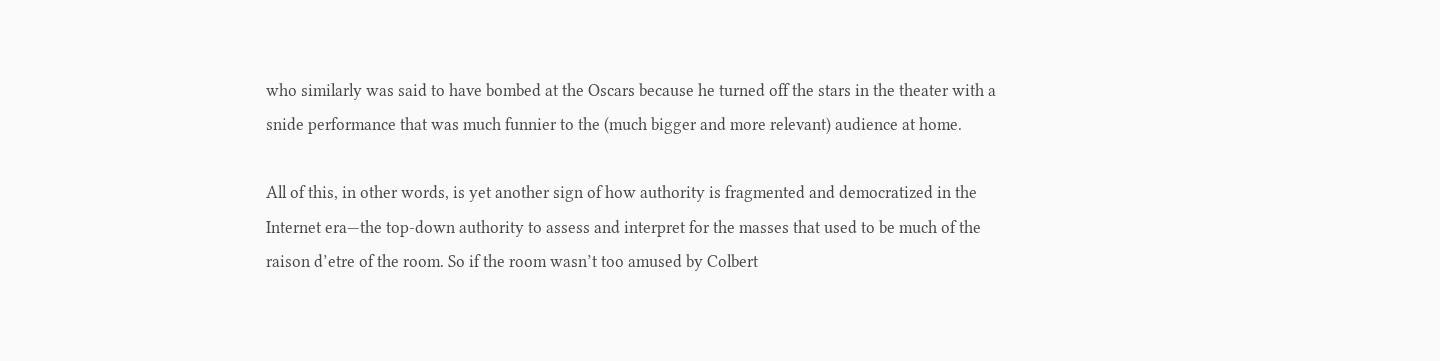who similarly was said to have bombed at the Oscars because he turned off the stars in the theater with a snide performance that was much funnier to the (much bigger and more relevant) audience at home.

All of this, in other words, is yet another sign of how authority is fragmented and democratized in the Internet era—the top-down authority to assess and interpret for the masses that used to be much of the raison d’etre of the room. So if the room wasn’t too amused by Colbert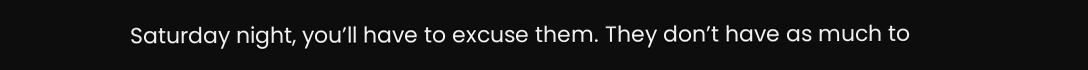Saturday night, you’ll have to excuse them. They don’t have as much to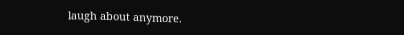laugh about anymore.